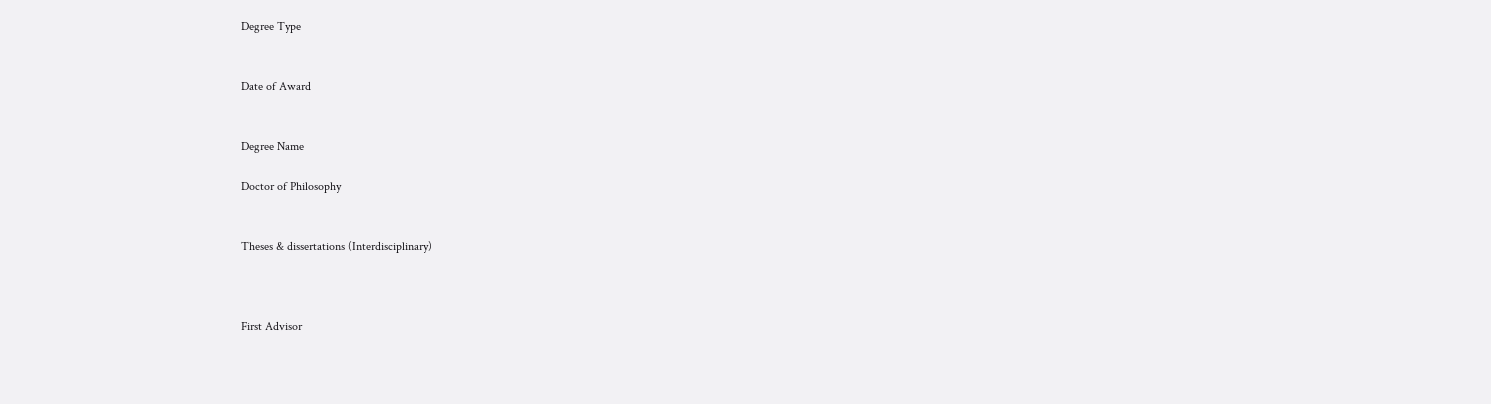Degree Type


Date of Award


Degree Name

Doctor of Philosophy


Theses & dissertations (Interdisciplinary)



First Advisor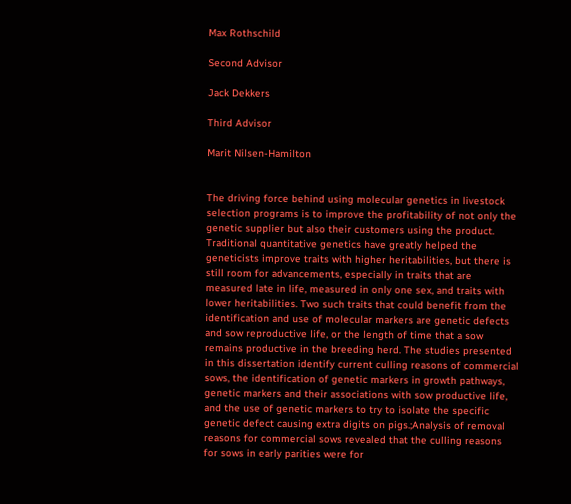Max Rothschild

Second Advisor

Jack Dekkers

Third Advisor

Marit Nilsen-Hamilton


The driving force behind using molecular genetics in livestock selection programs is to improve the profitability of not only the genetic supplier but also their customers using the product. Traditional quantitative genetics have greatly helped the geneticists improve traits with higher heritabilities, but there is still room for advancements, especially in traits that are measured late in life, measured in only one sex, and traits with lower heritabilities. Two such traits that could benefit from the identification and use of molecular markers are genetic defects and sow reproductive life, or the length of time that a sow remains productive in the breeding herd. The studies presented in this dissertation identify current culling reasons of commercial sows, the identification of genetic markers in growth pathways, genetic markers and their associations with sow productive life, and the use of genetic markers to try to isolate the specific genetic defect causing extra digits on pigs.;Analysis of removal reasons for commercial sows revealed that the culling reasons for sows in early parities were for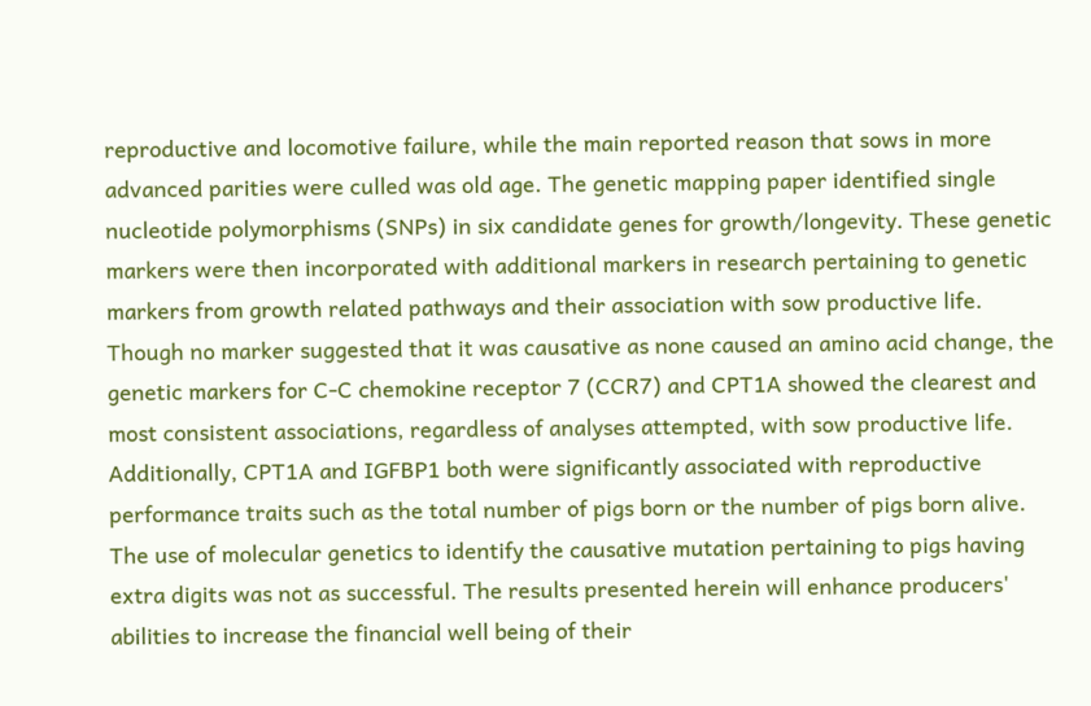reproductive and locomotive failure, while the main reported reason that sows in more advanced parities were culled was old age. The genetic mapping paper identified single nucleotide polymorphisms (SNPs) in six candidate genes for growth/longevity. These genetic markers were then incorporated with additional markers in research pertaining to genetic markers from growth related pathways and their association with sow productive life. Though no marker suggested that it was causative as none caused an amino acid change, the genetic markers for C-C chemokine receptor 7 (CCR7) and CPT1A showed the clearest and most consistent associations, regardless of analyses attempted, with sow productive life. Additionally, CPT1A and IGFBP1 both were significantly associated with reproductive performance traits such as the total number of pigs born or the number of pigs born alive. The use of molecular genetics to identify the causative mutation pertaining to pigs having extra digits was not as successful. The results presented herein will enhance producers' abilities to increase the financial well being of their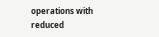operations with reduced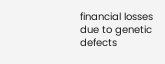financial losses due to genetic defects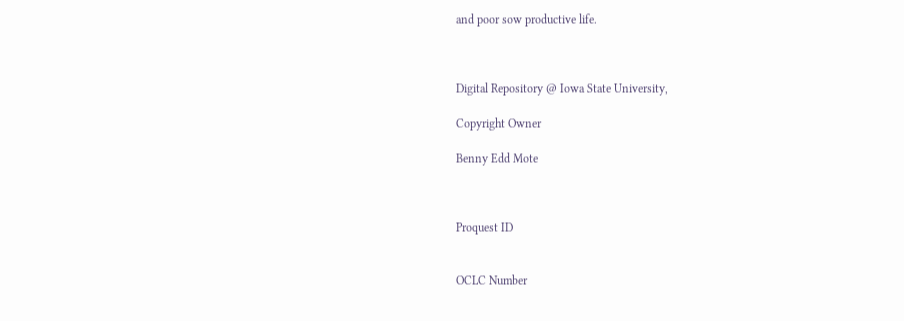and poor sow productive life.



Digital Repository @ Iowa State University,

Copyright Owner

Benny Edd Mote



Proquest ID


OCLC Number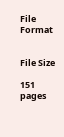File Format


File Size

151 pages